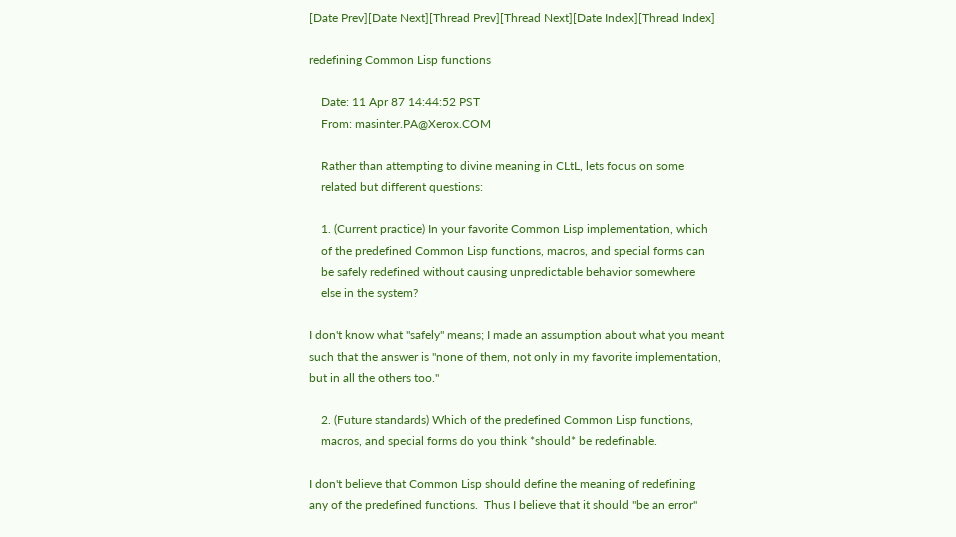[Date Prev][Date Next][Thread Prev][Thread Next][Date Index][Thread Index]

redefining Common Lisp functions

    Date: 11 Apr 87 14:44:52 PST
    From: masinter.PA@Xerox.COM

    Rather than attempting to divine meaning in CLtL, lets focus on some
    related but different questions:

    1. (Current practice) In your favorite Common Lisp implementation, which
    of the predefined Common Lisp functions, macros, and special forms can
    be safely redefined without causing unpredictable behavior somewhere
    else in the system?

I don't know what "safely" means; I made an assumption about what you meant
such that the answer is "none of them, not only in my favorite implementation,
but in all the others too."

    2. (Future standards) Which of the predefined Common Lisp functions,
    macros, and special forms do you think *should* be redefinable.

I don't believe that Common Lisp should define the meaning of redefining
any of the predefined functions.  Thus I believe that it should "be an error"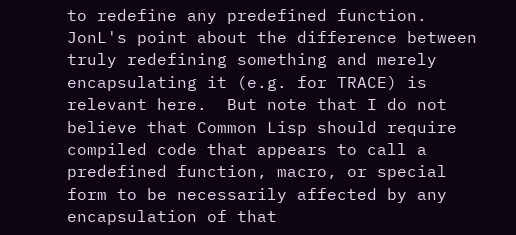to redefine any predefined function.  JonL's point about the difference between
truly redefining something and merely encapsulating it (e.g. for TRACE) is
relevant here.  But note that I do not believe that Common Lisp should require
compiled code that appears to call a predefined function, macro, or special
form to be necessarily affected by any encapsulation of that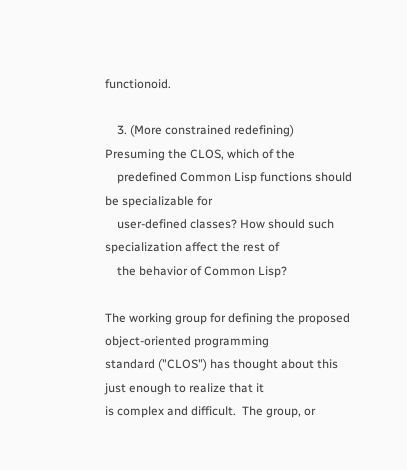functionoid.

    3. (More constrained redefining) Presuming the CLOS, which of the
    predefined Common Lisp functions should be specializable for
    user-defined classes? How should such specialization affect the rest of
    the behavior of Common Lisp?

The working group for defining the proposed object-oriented programming
standard ("CLOS") has thought about this just enough to realize that it
is complex and difficult.  The group, or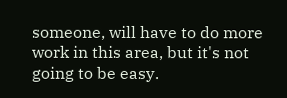someone, will have to do more
work in this area, but it's not going to be easy.